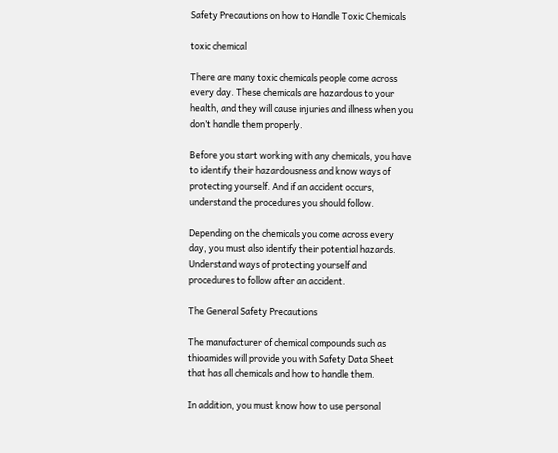Safety Precautions on how to Handle Toxic Chemicals

toxic chemical

There are many toxic chemicals people come across every day. These chemicals are hazardous to your health, and they will cause injuries and illness when you don’t handle them properly.

Before you start working with any chemicals, you have to identify their hazardousness and know ways of protecting yourself. And if an accident occurs, understand the procedures you should follow.

Depending on the chemicals you come across every day, you must also identify their potential hazards. Understand ways of protecting yourself and procedures to follow after an accident.

The General Safety Precautions

The manufacturer of chemical compounds such as thioamides will provide you with Safety Data Sheet that has all chemicals and how to handle them.

In addition, you must know how to use personal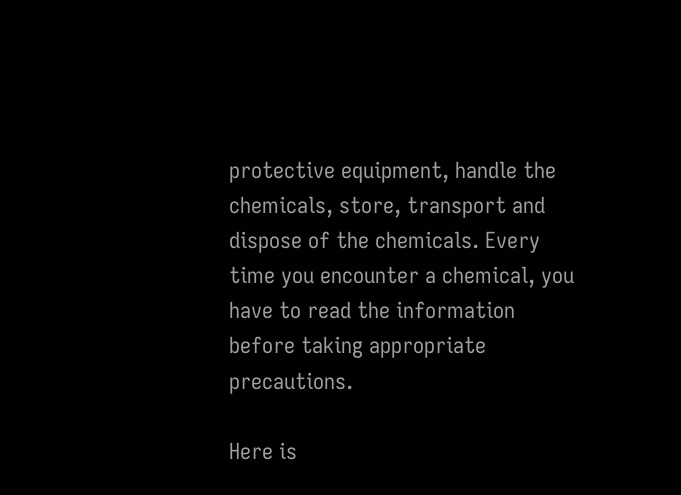protective equipment, handle the chemicals, store, transport and dispose of the chemicals. Every time you encounter a chemical, you have to read the information before taking appropriate precautions.

Here is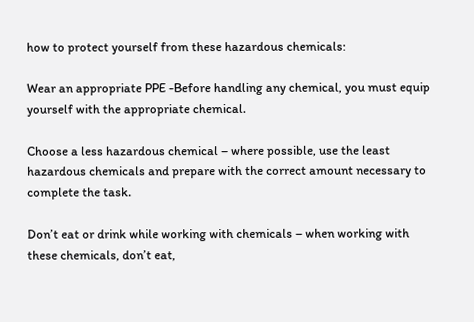how to protect yourself from these hazardous chemicals:

Wear an appropriate PPE -Before handling any chemical, you must equip yourself with the appropriate chemical.

Choose a less hazardous chemical – where possible, use the least hazardous chemicals and prepare with the correct amount necessary to complete the task.

Don’t eat or drink while working with chemicals – when working with these chemicals, don’t eat,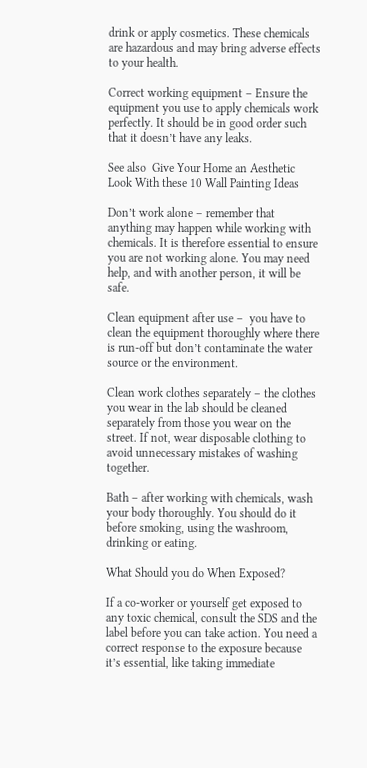drink or apply cosmetics. These chemicals are hazardous and may bring adverse effects to your health.

Correct working equipment – Ensure the equipment you use to apply chemicals work perfectly. It should be in good order such that it doesn’t have any leaks.

See also  Give Your Home an Aesthetic Look With these 10 Wall Painting Ideas

Don’t work alone – remember that anything may happen while working with chemicals. It is therefore essential to ensure you are not working alone. You may need help, and with another person, it will be safe.

Clean equipment after use –  you have to clean the equipment thoroughly where there is run-off but don’t contaminate the water source or the environment.

Clean work clothes separately – the clothes you wear in the lab should be cleaned separately from those you wear on the street. If not, wear disposable clothing to avoid unnecessary mistakes of washing together.

Bath – after working with chemicals, wash your body thoroughly. You should do it before smoking, using the washroom, drinking or eating.

What Should you do When Exposed?

If a co-worker or yourself get exposed to any toxic chemical, consult the SDS and the label before you can take action. You need a correct response to the exposure because it’s essential, like taking immediate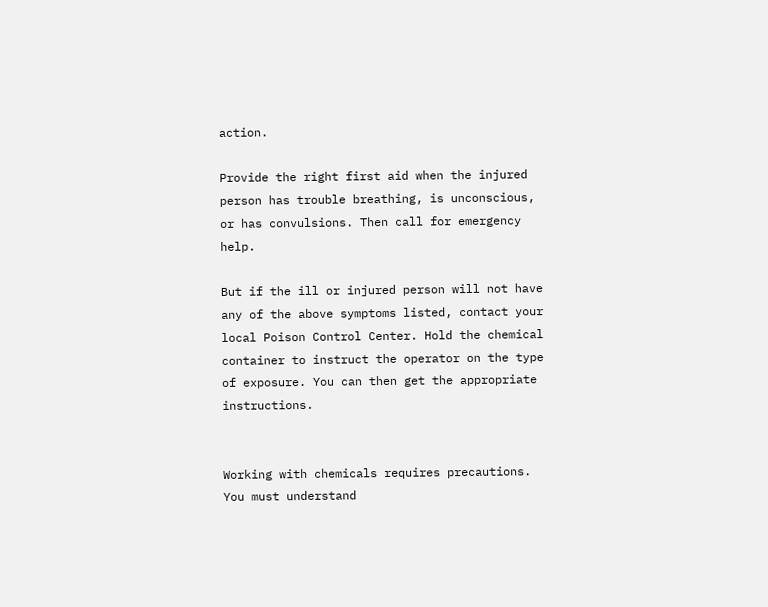action.

Provide the right first aid when the injured person has trouble breathing, is unconscious, or has convulsions. Then call for emergency help.

But if the ill or injured person will not have any of the above symptoms listed, contact your local Poison Control Center. Hold the chemical container to instruct the operator on the type of exposure. You can then get the appropriate instructions.


Working with chemicals requires precautions. You must understand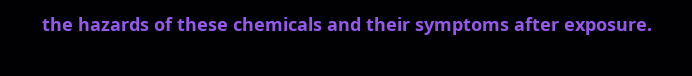the hazards of these chemicals and their symptoms after exposure.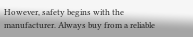However, safety begins with the manufacturer. Always buy from a reliable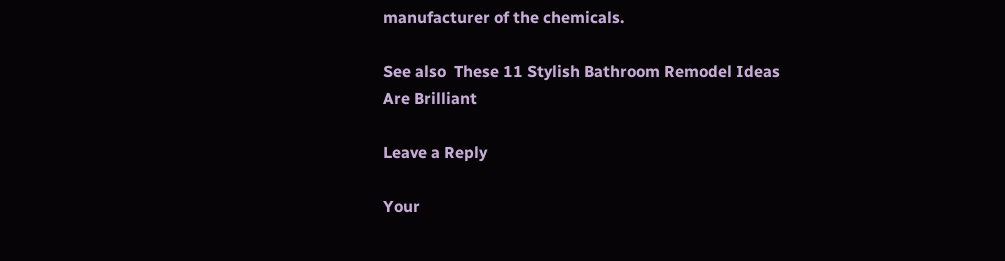manufacturer of the chemicals.

See also  These 11 Stylish Bathroom Remodel Ideas Are Brilliant

Leave a Reply

Your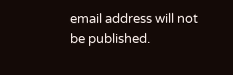email address will not be published.